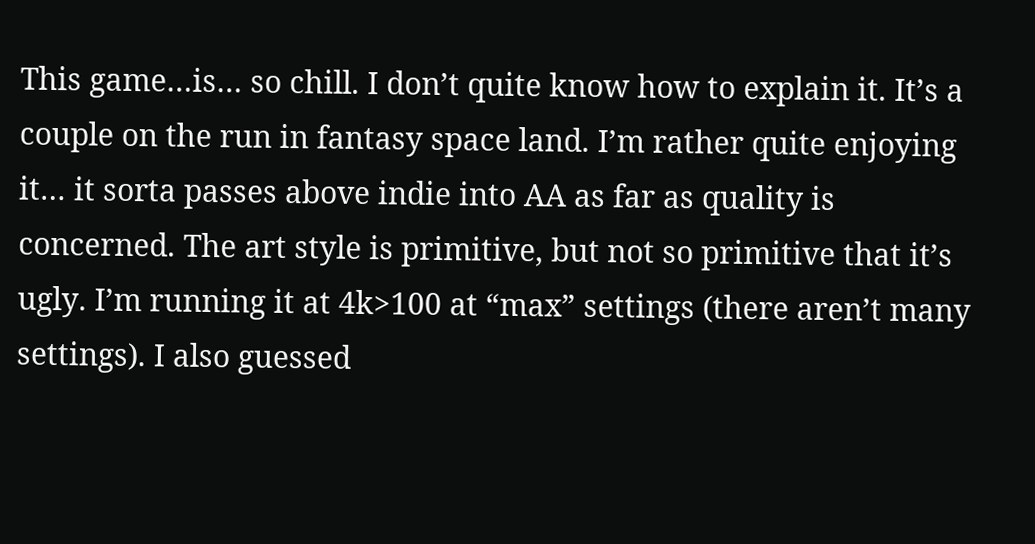This game…is… so chill. I don’t quite know how to explain it. It’s a couple on the run in fantasy space land. I’m rather quite enjoying it… it sorta passes above indie into AA as far as quality is concerned. The art style is primitive, but not so primitive that it’s ugly. I’m running it at 4k>100 at “max” settings (there aren’t many settings). I also guessed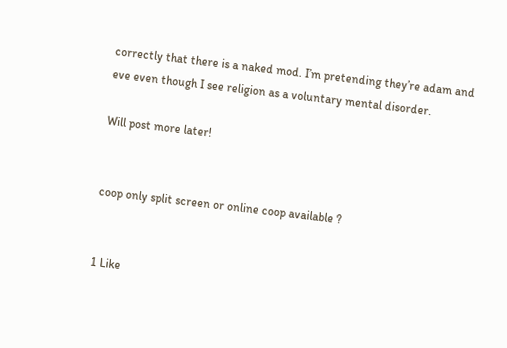correctly that there is a naked mod. I’m pretending they’re adam and eve even though I see religion as a voluntary mental disorder.

Will post more later!


coop only split screen or online coop available ?


1 Like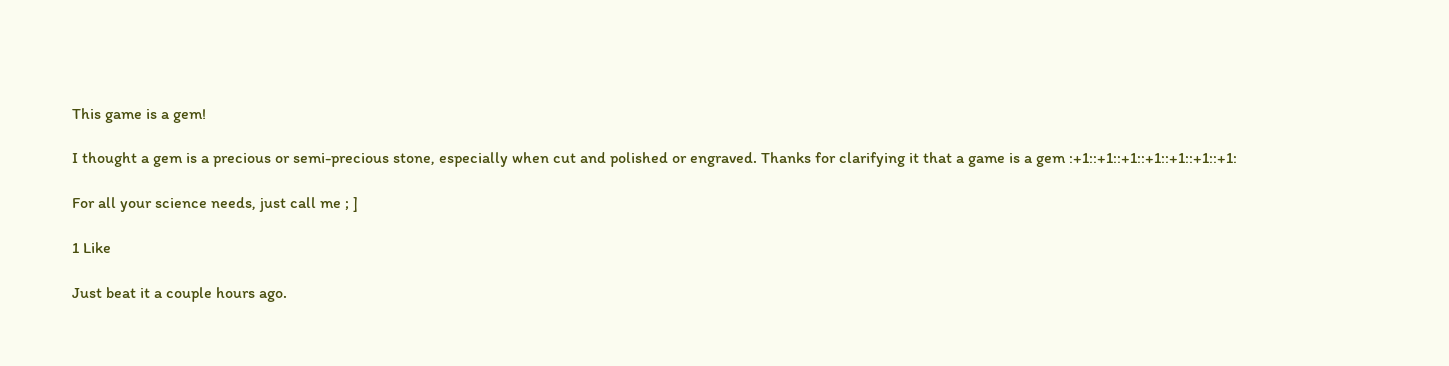This game is a gem!

I thought a gem is a precious or semi-precious stone, especially when cut and polished or engraved. Thanks for clarifying it that a game is a gem :+1::+1::+1::+1::+1::+1::+1:

For all your science needs, just call me ; ]

1 Like

Just beat it a couple hours ago.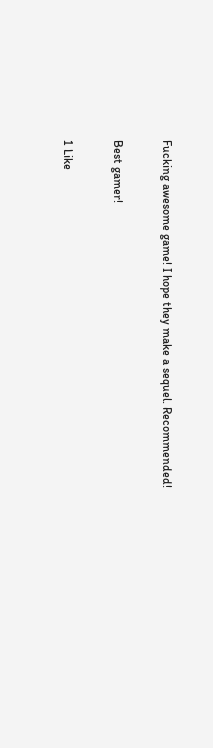Fucking awesome game! I hope they make a sequel. Recommended!

Best gamer!

1 Like